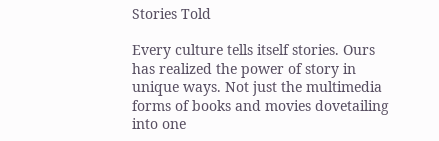Stories Told

Every culture tells itself stories. Ours has realized the power of story in unique ways. Not just the multimedia forms of books and movies dovetailing into one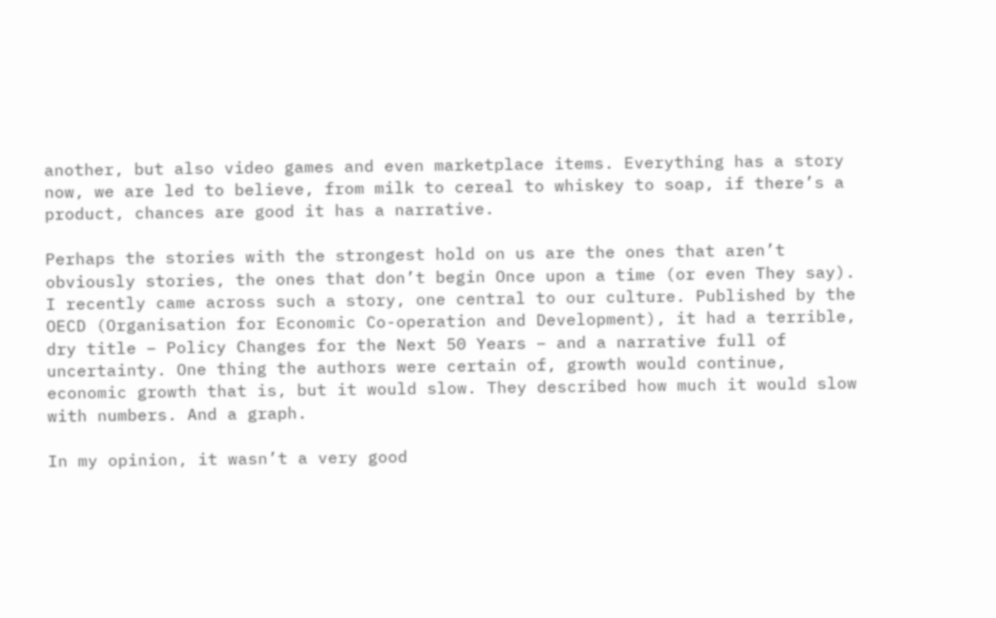another, but also video games and even marketplace items. Everything has a story now, we are led to believe, from milk to cereal to whiskey to soap, if there’s a product, chances are good it has a narrative.

Perhaps the stories with the strongest hold on us are the ones that aren’t obviously stories, the ones that don’t begin Once upon a time (or even They say). I recently came across such a story, one central to our culture. Published by the OECD (Organisation for Economic Co-operation and Development), it had a terrible, dry title – Policy Changes for the Next 50 Years – and a narrative full of uncertainty. One thing the authors were certain of, growth would continue, economic growth that is, but it would slow. They described how much it would slow with numbers. And a graph.

In my opinion, it wasn’t a very good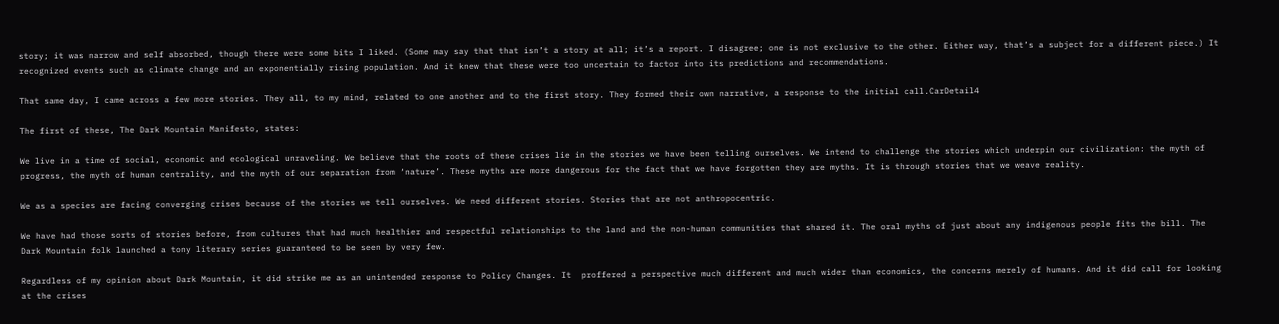story; it was narrow and self absorbed, though there were some bits I liked. (Some may say that that isn’t a story at all; it’s a report. I disagree; one is not exclusive to the other. Either way, that’s a subject for a different piece.) It recognized events such as climate change and an exponentially rising population. And it knew that these were too uncertain to factor into its predictions and recommendations.

That same day, I came across a few more stories. They all, to my mind, related to one another and to the first story. They formed their own narrative, a response to the initial call.CarDetail4

The first of these, The Dark Mountain Manifesto, states:

We live in a time of social, economic and ecological unraveling. We believe that the roots of these crises lie in the stories we have been telling ourselves. We intend to challenge the stories which underpin our civilization: the myth of progress, the myth of human centrality, and the myth of our separation from ‘nature’. These myths are more dangerous for the fact that we have forgotten they are myths. It is through stories that we weave reality.

We as a species are facing converging crises because of the stories we tell ourselves. We need different stories. Stories that are not anthropocentric.

We have had those sorts of stories before, from cultures that had much healthier and respectful relationships to the land and the non-human communities that shared it. The oral myths of just about any indigenous people fits the bill. The Dark Mountain folk launched a tony literary series guaranteed to be seen by very few.

Regardless of my opinion about Dark Mountain, it did strike me as an unintended response to Policy Changes. It  proffered a perspective much different and much wider than economics, the concerns merely of humans. And it did call for looking at the crises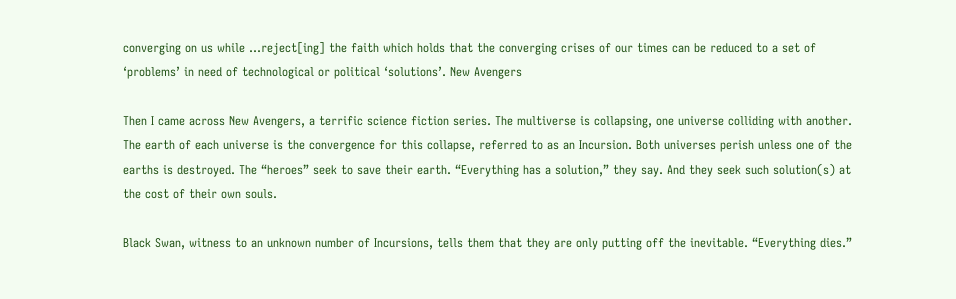converging on us while …reject[ing] the faith which holds that the converging crises of our times can be reduced to a set of ‘problems’ in need of technological or political ‘solutions’. New Avengers

Then I came across New Avengers, a terrific science fiction series. The multiverse is collapsing, one universe colliding with another. The earth of each universe is the convergence for this collapse, referred to as an Incursion. Both universes perish unless one of the earths is destroyed. The “heroes” seek to save their earth. “Everything has a solution,” they say. And they seek such solution(s) at the cost of their own souls.

Black Swan, witness to an unknown number of Incursions, tells them that they are only putting off the inevitable. “Everything dies.”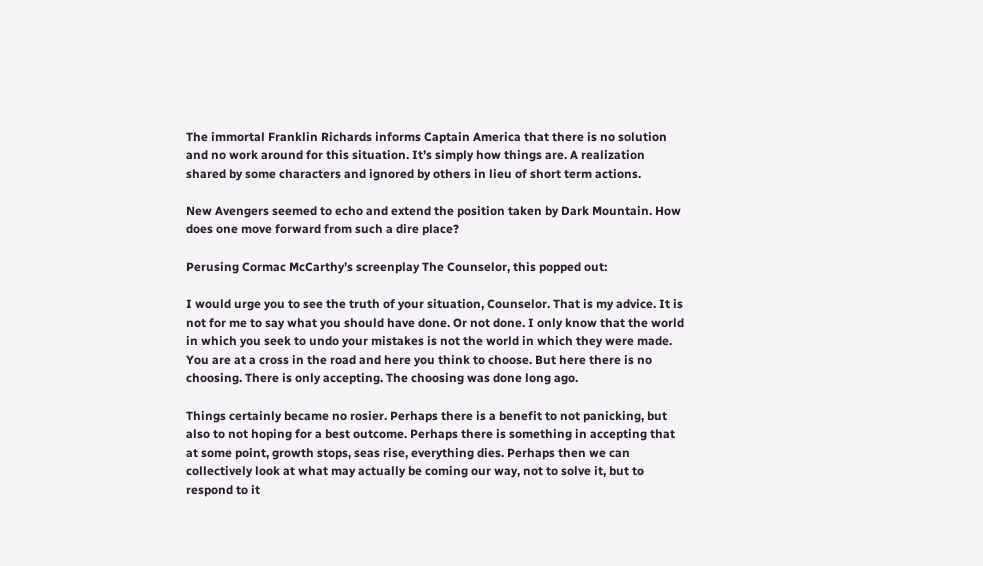The immortal Franklin Richards informs Captain America that there is no solution and no work around for this situation. It’s simply how things are. A realization shared by some characters and ignored by others in lieu of short term actions.

New Avengers seemed to echo and extend the position taken by Dark Mountain. How does one move forward from such a dire place?

Perusing Cormac McCarthy’s screenplay The Counselor, this popped out:

I would urge you to see the truth of your situation, Counselor. That is my advice. It is not for me to say what you should have done. Or not done. I only know that the world in which you seek to undo your mistakes is not the world in which they were made. You are at a cross in the road and here you think to choose. But here there is no choosing. There is only accepting. The choosing was done long ago.

Things certainly became no rosier. Perhaps there is a benefit to not panicking, but also to not hoping for a best outcome. Perhaps there is something in accepting that at some point, growth stops, seas rise, everything dies. Perhaps then we can collectively look at what may actually be coming our way, not to solve it, but to respond to it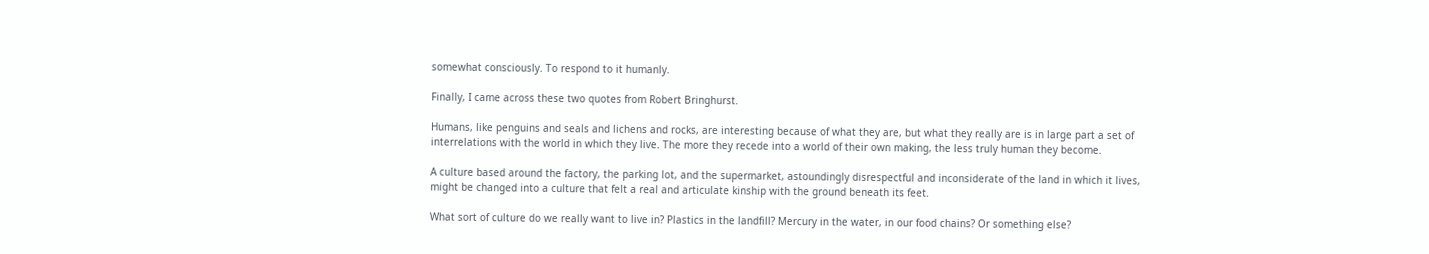somewhat consciously. To respond to it humanly.

Finally, I came across these two quotes from Robert Bringhurst.

Humans, like penguins and seals and lichens and rocks, are interesting because of what they are, but what they really are is in large part a set of interrelations with the world in which they live. The more they recede into a world of their own making, the less truly human they become.

A culture based around the factory, the parking lot, and the supermarket, astoundingly disrespectful and inconsiderate of the land in which it lives, might be changed into a culture that felt a real and articulate kinship with the ground beneath its feet.

What sort of culture do we really want to live in? Plastics in the landfill? Mercury in the water, in our food chains? Or something else?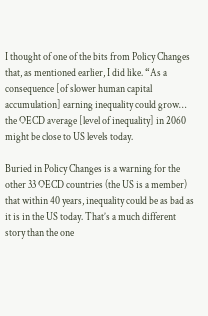I thought of one of the bits from Policy Changes that, as mentioned earlier, I did like. “As a consequence [of slower human capital accumulation] earning inequality could grow…  the OECD average [level of inequality] in 2060 might be close to US levels today.

Buried in Policy Changes is a warning for the other 33 OECD countries (the US is a member) that within 40 years, inequality could be as bad as it is in the US today. That’s a much different story than the one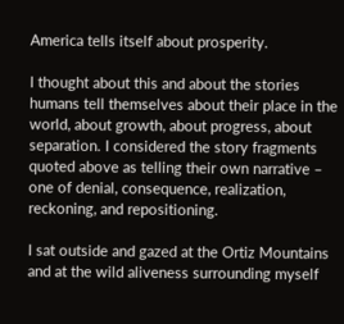America tells itself about prosperity.

I thought about this and about the stories humans tell themselves about their place in the world, about growth, about progress, about separation. I considered the story fragments quoted above as telling their own narrative – one of denial, consequence, realization, reckoning, and repositioning.

I sat outside and gazed at the Ortiz Mountains and at the wild aliveness surrounding myself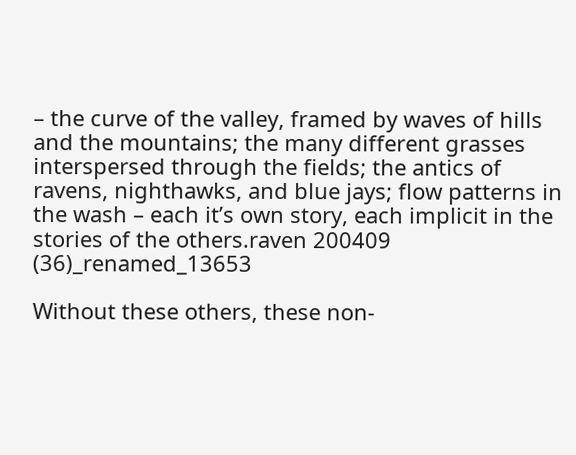– the curve of the valley, framed by waves of hills and the mountains; the many different grasses interspersed through the fields; the antics of ravens, nighthawks, and blue jays; flow patterns in the wash – each it’s own story, each implicit in the stories of the others.raven 200409 (36)_renamed_13653

Without these others, these non-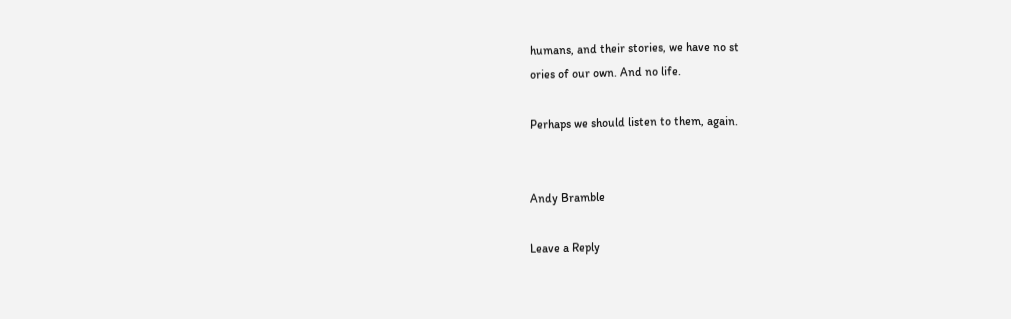humans, and their stories, we have no st
ories of our own. And no life.

Perhaps we should listen to them, again.


Andy Bramble

Leave a Reply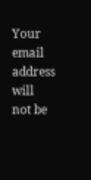Your email address will not be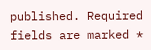published. Required fields are marked *